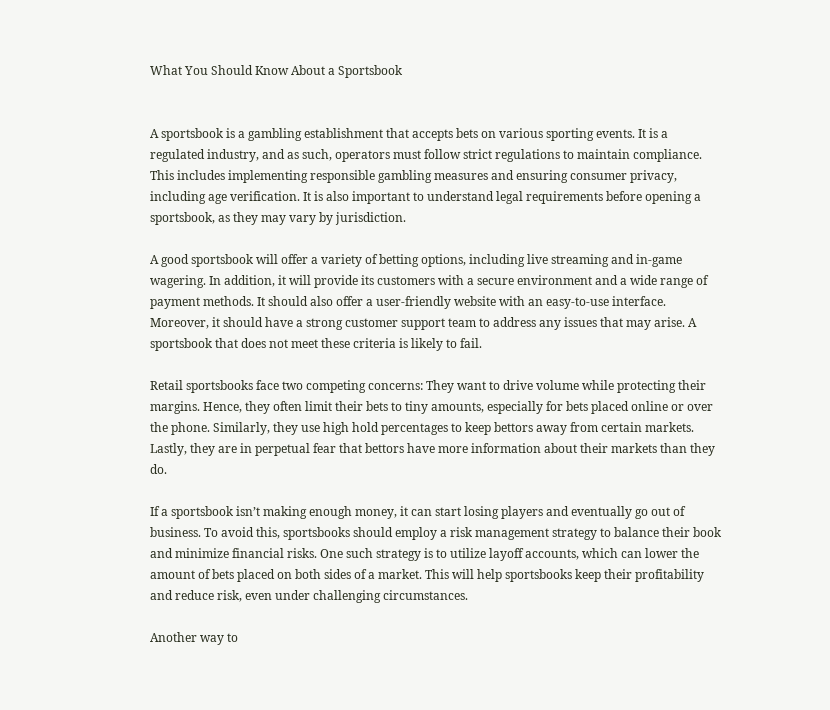What You Should Know About a Sportsbook


A sportsbook is a gambling establishment that accepts bets on various sporting events. It is a regulated industry, and as such, operators must follow strict regulations to maintain compliance. This includes implementing responsible gambling measures and ensuring consumer privacy, including age verification. It is also important to understand legal requirements before opening a sportsbook, as they may vary by jurisdiction.

A good sportsbook will offer a variety of betting options, including live streaming and in-game wagering. In addition, it will provide its customers with a secure environment and a wide range of payment methods. It should also offer a user-friendly website with an easy-to-use interface. Moreover, it should have a strong customer support team to address any issues that may arise. A sportsbook that does not meet these criteria is likely to fail.

Retail sportsbooks face two competing concerns: They want to drive volume while protecting their margins. Hence, they often limit their bets to tiny amounts, especially for bets placed online or over the phone. Similarly, they use high hold percentages to keep bettors away from certain markets. Lastly, they are in perpetual fear that bettors have more information about their markets than they do.

If a sportsbook isn’t making enough money, it can start losing players and eventually go out of business. To avoid this, sportsbooks should employ a risk management strategy to balance their book and minimize financial risks. One such strategy is to utilize layoff accounts, which can lower the amount of bets placed on both sides of a market. This will help sportsbooks keep their profitability and reduce risk, even under challenging circumstances.

Another way to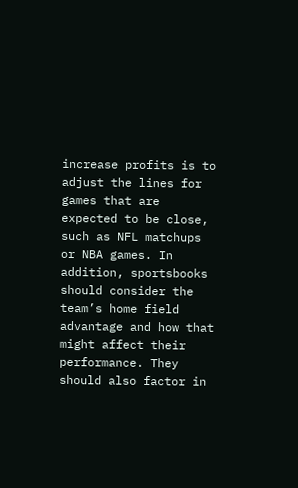increase profits is to adjust the lines for games that are expected to be close, such as NFL matchups or NBA games. In addition, sportsbooks should consider the team’s home field advantage and how that might affect their performance. They should also factor in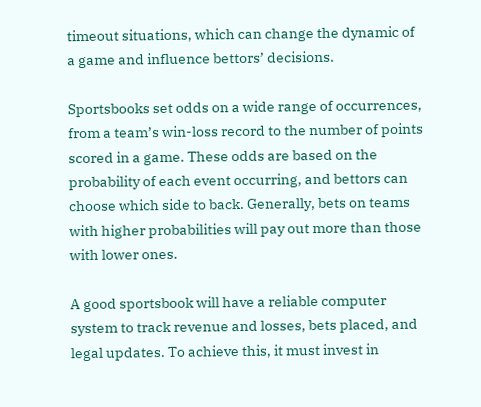timeout situations, which can change the dynamic of a game and influence bettors’ decisions.

Sportsbooks set odds on a wide range of occurrences, from a team’s win-loss record to the number of points scored in a game. These odds are based on the probability of each event occurring, and bettors can choose which side to back. Generally, bets on teams with higher probabilities will pay out more than those with lower ones.

A good sportsbook will have a reliable computer system to track revenue and losses, bets placed, and legal updates. To achieve this, it must invest in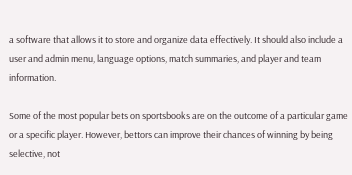a software that allows it to store and organize data effectively. It should also include a user and admin menu, language options, match summaries, and player and team information.

Some of the most popular bets on sportsbooks are on the outcome of a particular game or a specific player. However, bettors can improve their chances of winning by being selective, not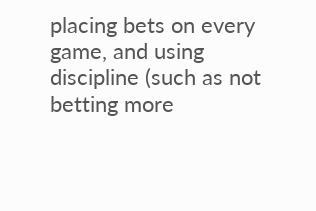placing bets on every game, and using discipline (such as not betting more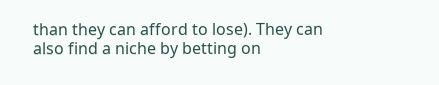than they can afford to lose). They can also find a niche by betting on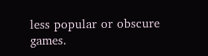less popular or obscure games.